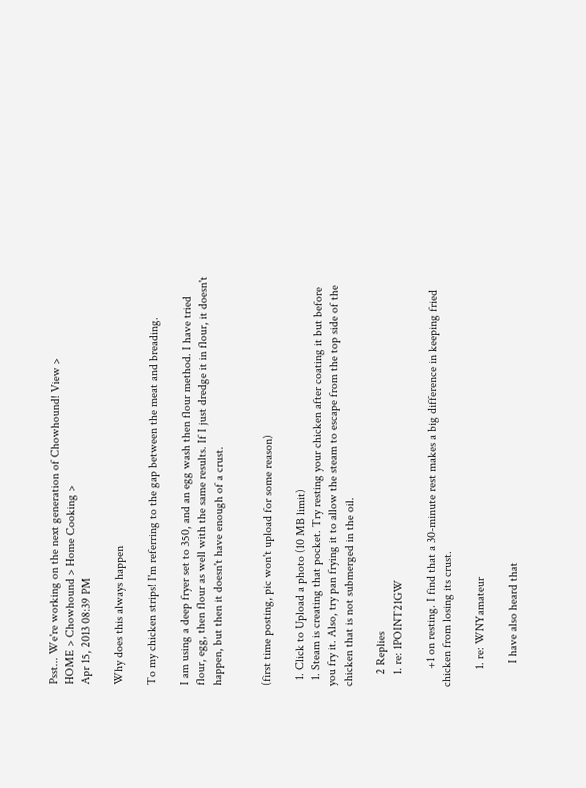Psst... We're working on the next generation of Chowhound! View >
HOME > Chowhound > Home Cooking >
Apr 15, 2013 08:39 PM

Why does this always happen

To my chicken strips! I'm referring to the gap between the meat and breading.

I am using a deep fryer set to 350, and an egg wash then flour method. I have tried flour, egg, then flour as well with the same results. If I just dredge it in flour, it doesn't happen, but then it doesn't have enough of a crust.


(first time posting, pic won't upload for some reason)

  1. Click to Upload a photo (10 MB limit)
  1. Steam is creating that pocket. Try resting your chicken after coating it but before you fry it. Also, try pan frying it to allow the steam to escape from the top side of the chicken that is not submerged in the oil.

    2 Replies
    1. re: 1POINT21GW

      +1 on resting. I find that a 30-minute rest makes a big difference in keeping fried chicken from losing its crust.

      1. re: WNYamateur

        I have also heard that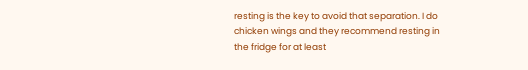resting is the key to avoid that separation. I do chicken wings and they recommend resting in the fridge for at least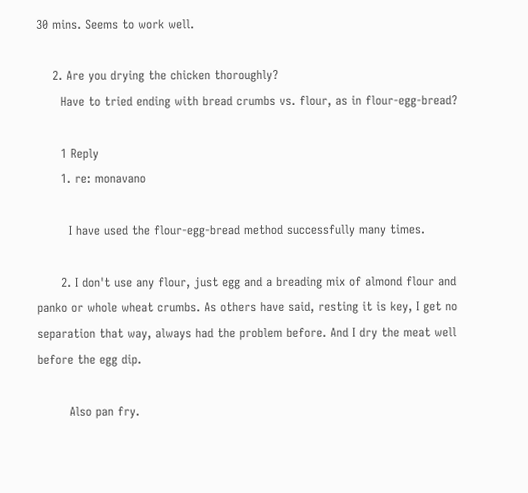30 mins. Seems to work well.

    2. Are you drying the chicken thoroughly?
      Have to tried ending with bread crumbs vs. flour, as in flour-egg-bread?

      1 Reply
      1. re: monavano

        I have used the flour-egg-bread method successfully many times.

      2. I don't use any flour, just egg and a breading mix of almond flour and panko or whole wheat crumbs. As others have said, resting it is key, I get no separation that way, always had the problem before. And I dry the meat well before the egg dip.

        Also pan fry.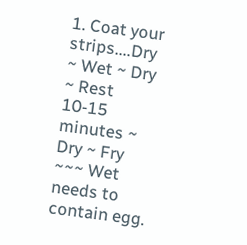1. Coat your strips....Dry ~ Wet ~ Dry ~ Rest 10-15 minutes ~ Dry ~ Fry ~~~ Wet needs to contain egg.